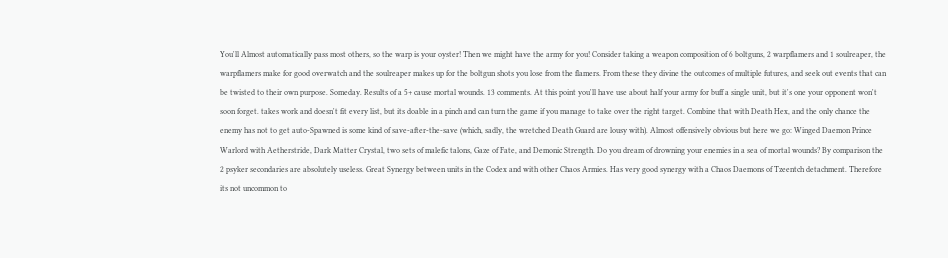You'll Almost automatically pass most others, so the warp is your oyster! Then we might have the army for you! Consider taking a weapon composition of 6 boltguns, 2 warpflamers and 1 soulreaper, the warpflamers make for good overwatch and the soulreaper makes up for the boltgun shots you lose from the flamers. From these they divine the outcomes of multiple futures, and seek out events that can be twisted to their own purpose. Someday. Results of a 5+ cause mortal wounds. 13 comments. At this point you'll have use about half your army for buff a single unit, but it's one your opponent won't soon forget. takes work and doesn't fit every list, but its doable in a pinch and can turn the game if you manage to take over the right target. Combine that with Death Hex, and the only chance the enemy has not to get auto-Spawned is some kind of save-after-the-save (which, sadly, the wretched Death Guard are lousy with). Almost offensively obvious but here we go: Winged Daemon Prince Warlord with Aetherstride, Dark Matter Crystal, two sets of malefic talons, Gaze of Fate, and Demonic Strength. Do you dream of drowning your enemies in a sea of mortal wounds? By comparison the 2 psyker secondaries are absolutely useless. Great Synergy between units in the Codex and with other Chaos Armies. Has very good synergy with a Chaos Daemons of Tzeentch detachment. Therefore its not uncommon to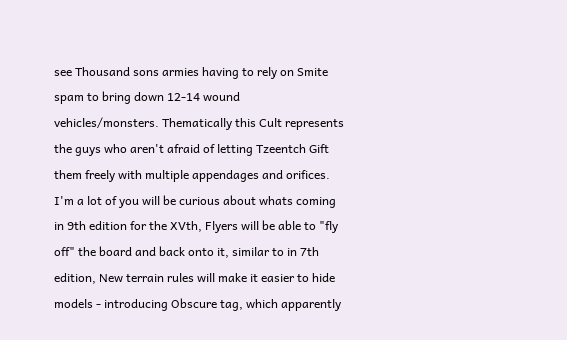see Thousand sons armies having to rely on Smite spam to bring down 12-14 wound vehicles/monsters. Thematically this Cult represents the guys who aren't afraid of letting Tzeentch Gift them freely with multiple appendages and orifices. I'm a lot of you will be curious about whats coming in 9th edition for the XVth, Flyers will be able to "fly off" the board and back onto it, similar to in 7th edition, New terrain rules will make it easier to hide models - introducing Obscure tag, which apparently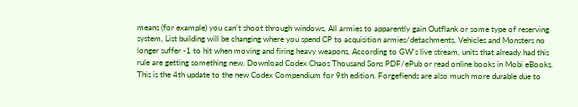means (for example) you can't shoot through windows, All armies to apparently gain Outflank or some type of reserving system, List building will be changing where you spend CP to acquisition armies/detachments, Vehicles and Monsters no longer suffer -1 to hit when moving and firing heavy weapons, According to GW's live stream, units that already had this rule are getting something new. Download Codex Chaos Thousand Sons PDF/ePub or read online books in Mobi eBooks. This is the 4th update to the new Codex Compendium for 9th edition. Forgefiends are also much more durable due to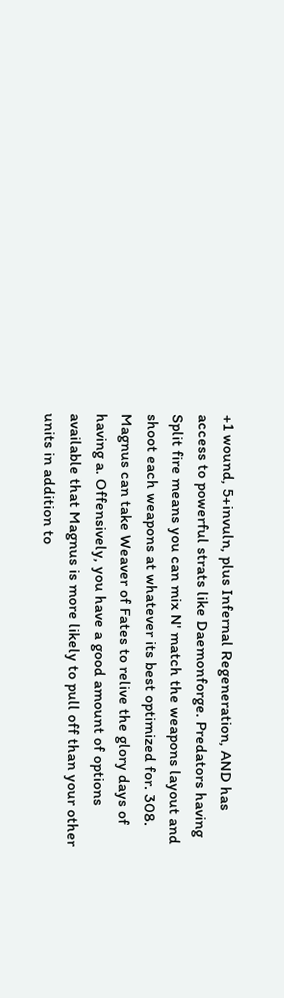+1 wound, 5+invuln, plus Infernal Regeneration, AND has access to powerful strats like Daemonforge. Predators having Split fire means you can mix N' match the weapons layout and shoot each weapons at whatever its best optimized for. 308. Magnus can take Weaver of Fates to relive the glory days of having a. Offensively, you have a good amount of options available that Magnus is more likely to pull off than your other units in addition to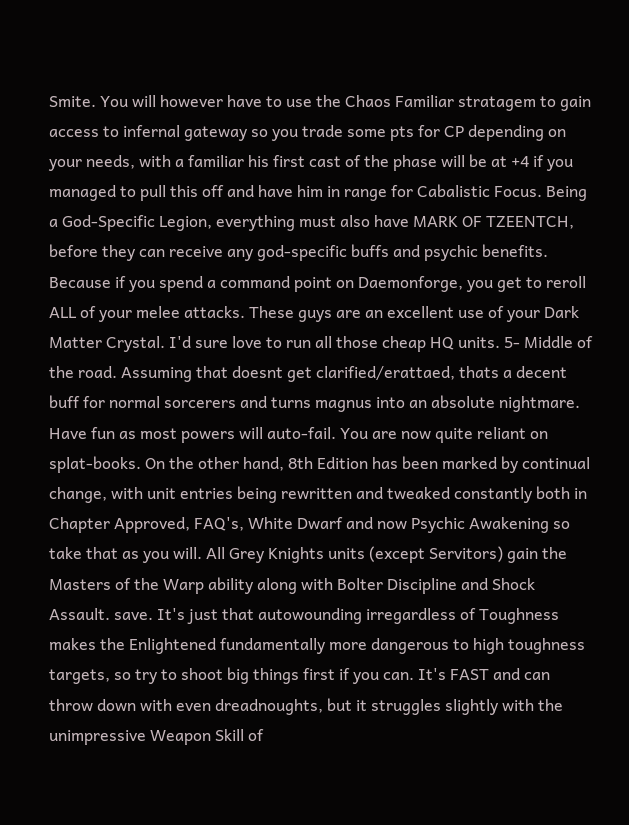Smite. You will however have to use the Chaos Familiar stratagem to gain access to infernal gateway so you trade some pts for CP depending on your needs, with a familiar his first cast of the phase will be at +4 if you managed to pull this off and have him in range for Cabalistic Focus. Being a God-Specific Legion, everything must also have MARK OF TZEENTCH, before they can receive any god-specific buffs and psychic benefits. Because if you spend a command point on Daemonforge, you get to reroll ALL of your melee attacks. These guys are an excellent use of your Dark Matter Crystal. I'd sure love to run all those cheap HQ units. 5- Middle of the road. Assuming that doesnt get clarified/erattaed, thats a decent buff for normal sorcerers and turns magnus into an absolute nightmare. Have fun as most powers will auto-fail. You are now quite reliant on splat-books. On the other hand, 8th Edition has been marked by continual change, with unit entries being rewritten and tweaked constantly both in Chapter Approved, FAQ's, White Dwarf and now Psychic Awakening so take that as you will. All Grey Knights units (except Servitors) gain the Masters of the Warp ability along with Bolter Discipline and Shock Assault. save. It's just that autowounding irregardless of Toughness makes the Enlightened fundamentally more dangerous to high toughness targets, so try to shoot big things first if you can. It's FAST and can throw down with even dreadnoughts, but it struggles slightly with the unimpressive Weapon Skill of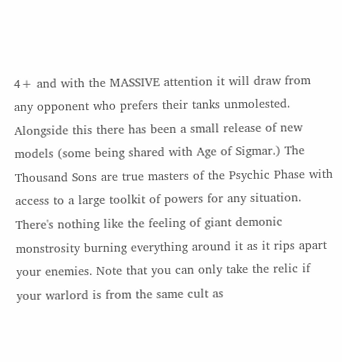4+ and with the MASSIVE attention it will draw from any opponent who prefers their tanks unmolested. Alongside this there has been a small release of new models (some being shared with Age of Sigmar.) The Thousand Sons are true masters of the Psychic Phase with access to a large toolkit of powers for any situation. There's nothing like the feeling of giant demonic monstrosity burning everything around it as it rips apart your enemies. Note that you can only take the relic if your warlord is from the same cult as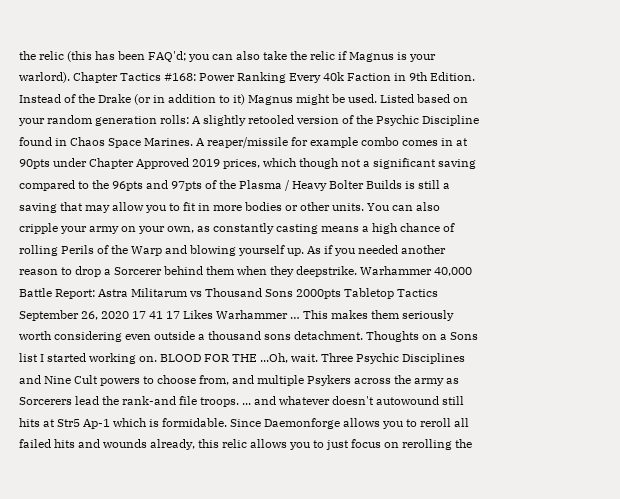the relic (this has been FAQ'd; you can also take the relic if Magnus is your warlord). Chapter Tactics #168: Power Ranking Every 40k Faction in 9th Edition. Instead of the Drake (or in addition to it) Magnus might be used. Listed based on your random generation rolls: A slightly retooled version of the Psychic Discipline found in Chaos Space Marines. A reaper/missile for example combo comes in at 90pts under Chapter Approved 2019 prices, which though not a significant saving compared to the 96pts and 97pts of the Plasma / Heavy Bolter Builds is still a saving that may allow you to fit in more bodies or other units. You can also cripple your army on your own, as constantly casting means a high chance of rolling Perils of the Warp and blowing yourself up. As if you needed another reason to drop a Sorcerer behind them when they deepstrike. Warhammer 40,000 Battle Report: Astra Militarum vs Thousand Sons 2000pts Tabletop Tactics September 26, 2020 17 41 17 Likes Warhammer … This makes them seriously worth considering even outside a thousand sons detachment. Thoughts on a Sons list I started working on. BLOOD FOR THE ...Oh, wait. Three Psychic Disciplines and Nine Cult powers to choose from, and multiple Psykers across the army as Sorcerers lead the rank-and file troops. ... and whatever doesn't autowound still hits at Str5 Ap-1 which is formidable. Since Daemonforge allows you to reroll all failed hits and wounds already, this relic allows you to just focus on rerolling the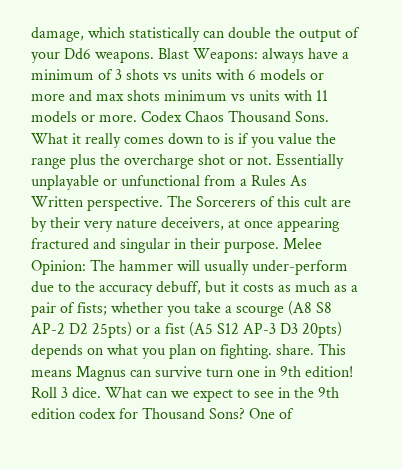damage, which statistically can double the output of your Dd6 weapons. Blast Weapons: always have a minimum of 3 shots vs units with 6 models or more and max shots minimum vs units with 11 models or more. Codex Chaos Thousand Sons. What it really comes down to is if you value the range plus the overcharge shot or not. Essentially unplayable or unfunctional from a Rules As Written perspective. The Sorcerers of this cult are by their very nature deceivers, at once appearing fractured and singular in their purpose. Melee Opinion: The hammer will usually under-perform due to the accuracy debuff, but it costs as much as a pair of fists; whether you take a scourge (A8 S8 AP-2 D2 25pts) or a fist (A5 S12 AP-3 D3 20pts) depends on what you plan on fighting. share. This means Magnus can survive turn one in 9th edition! Roll 3 dice. What can we expect to see in the 9th edition codex for Thousand Sons? One of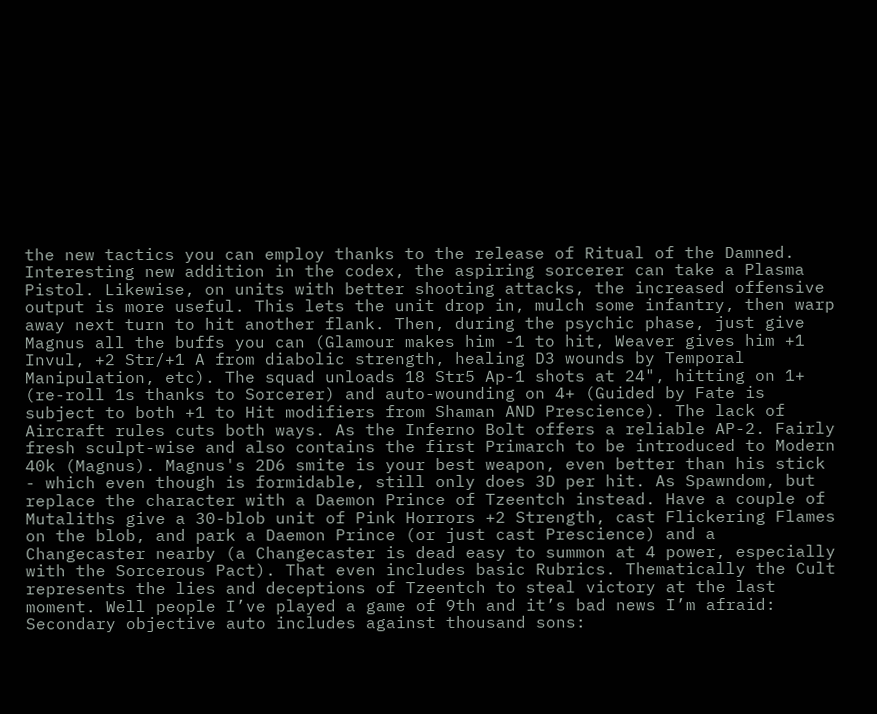the new tactics you can employ thanks to the release of Ritual of the Damned. Interesting new addition in the codex, the aspiring sorcerer can take a Plasma Pistol. Likewise, on units with better shooting attacks, the increased offensive output is more useful. This lets the unit drop in, mulch some infantry, then warp away next turn to hit another flank. Then, during the psychic phase, just give Magnus all the buffs you can (Glamour makes him -1 to hit, Weaver gives him +1 Invul, +2 Str/+1 A from diabolic strength, healing D3 wounds by Temporal Manipulation, etc). The squad unloads 18 Str5 Ap-1 shots at 24", hitting on 1+ (re-roll 1s thanks to Sorcerer) and auto-wounding on 4+ (Guided by Fate is subject to both +1 to Hit modifiers from Shaman AND Prescience). The lack of Aircraft rules cuts both ways. As the Inferno Bolt offers a reliable AP-2. Fairly fresh sculpt-wise and also contains the first Primarch to be introduced to Modern 40k (Magnus). Magnus's 2D6 smite is your best weapon, even better than his stick - which even though is formidable, still only does 3D per hit. As Spawndom, but replace the character with a Daemon Prince of Tzeentch instead. Have a couple of Mutaliths give a 30-blob unit of Pink Horrors +2 Strength, cast Flickering Flames on the blob, and park a Daemon Prince (or just cast Prescience) and a Changecaster nearby (a Changecaster is dead easy to summon at 4 power, especially with the Sorcerous Pact). That even includes basic Rubrics. Thematically the Cult represents the lies and deceptions of Tzeentch to steal victory at the last moment. Well people I’ve played a game of 9th and it’s bad news I’m afraid: Secondary objective auto includes against thousand sons: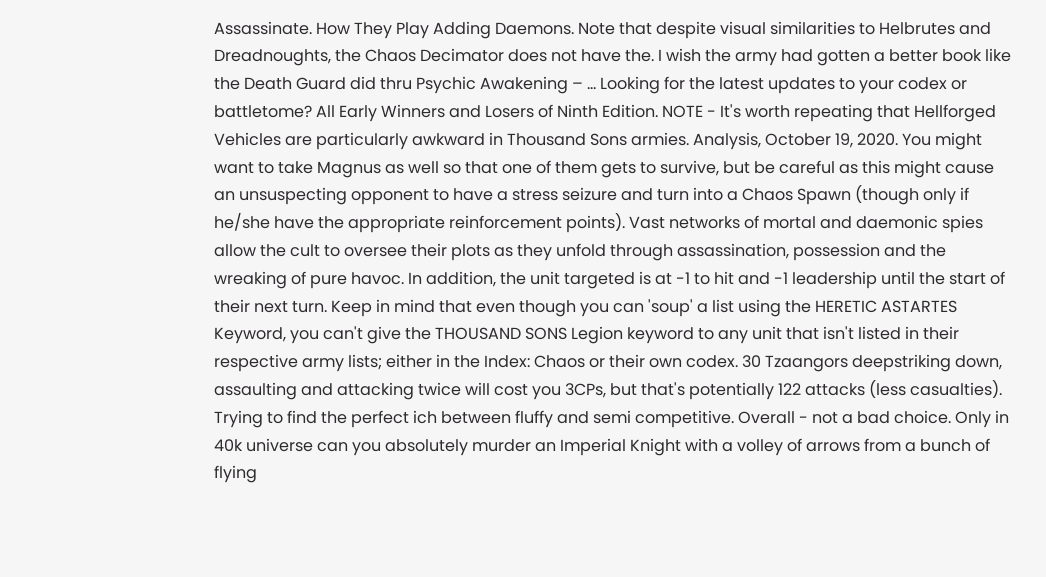Assassinate. How They Play Adding Daemons. Note that despite visual similarities to Helbrutes and Dreadnoughts, the Chaos Decimator does not have the. I wish the army had gotten a better book like the Death Guard did thru Psychic Awakening – … Looking for the latest updates to your codex or battletome? All Early Winners and Losers of Ninth Edition. NOTE - It's worth repeating that Hellforged Vehicles are particularly awkward in Thousand Sons armies. Analysis, October 19, 2020. You might want to take Magnus as well so that one of them gets to survive, but be careful as this might cause an unsuspecting opponent to have a stress seizure and turn into a Chaos Spawn (though only if he/she have the appropriate reinforcement points). Vast networks of mortal and daemonic spies allow the cult to oversee their plots as they unfold through assassination, possession and the wreaking of pure havoc. In addition, the unit targeted is at -1 to hit and -1 leadership until the start of their next turn. Keep in mind that even though you can 'soup' a list using the HERETIC ASTARTES Keyword, you can't give the THOUSAND SONS Legion keyword to any unit that isn't listed in their respective army lists; either in the Index: Chaos or their own codex. 30 Tzaangors deepstriking down, assaulting and attacking twice will cost you 3CPs, but that's potentially 122 attacks (less casualties). Trying to find the perfect ich between fluffy and semi competitive. Overall - not a bad choice. Only in 40k universe can you absolutely murder an Imperial Knight with a volley of arrows from a bunch of flying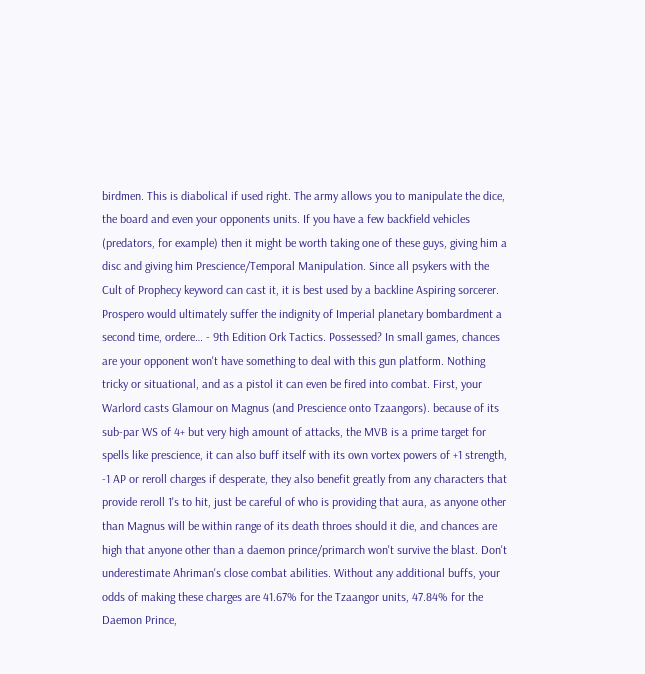birdmen. This is diabolical if used right. The army allows you to manipulate the dice, the board and even your opponents units. If you have a few backfield vehicles (predators, for example) then it might be worth taking one of these guys, giving him a disc and giving him Prescience/Temporal Manipulation. Since all psykers with the Cult of Prophecy keyword can cast it, it is best used by a backline Aspiring sorcerer. Prospero would ultimately suffer the indignity of Imperial planetary bombardment a second time, ordere… - 9th Edition Ork Tactics. Possessed? In small games, chances are your opponent won't have something to deal with this gun platform. Nothing tricky or situational, and as a pistol it can even be fired into combat. First, your Warlord casts Glamour on Magnus (and Prescience onto Tzaangors). because of its sub-par WS of 4+ but very high amount of attacks, the MVB is a prime target for spells like prescience, it can also buff itself with its own vortex powers of +1 strength, -1 AP or reroll charges if desperate, they also benefit greatly from any characters that provide reroll 1's to hit, just be careful of who is providing that aura, as anyone other than Magnus will be within range of its death throes should it die, and chances are high that anyone other than a daemon prince/primarch won't survive the blast. Don't underestimate Ahriman's close combat abilities. Without any additional buffs, your odds of making these charges are 41.67% for the Tzaangor units, 47.84% for the Daemon Prince,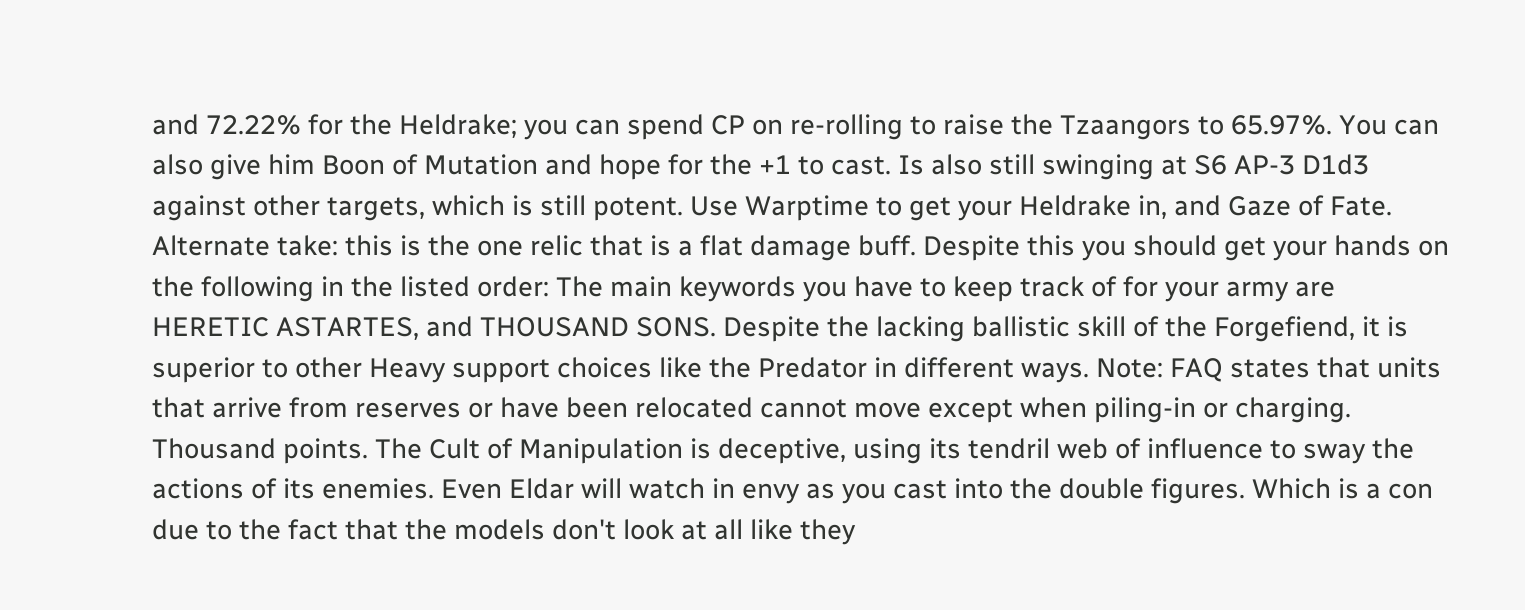and 72.22% for the Heldrake; you can spend CP on re-rolling to raise the Tzaangors to 65.97%. You can also give him Boon of Mutation and hope for the +1 to cast. Is also still swinging at S6 AP-3 D1d3 against other targets, which is still potent. Use Warptime to get your Heldrake in, and Gaze of Fate. Alternate take: this is the one relic that is a flat damage buff. Despite this you should get your hands on the following in the listed order: The main keywords you have to keep track of for your army are HERETIC ASTARTES, and THOUSAND SONS. Despite the lacking ballistic skill of the Forgefiend, it is superior to other Heavy support choices like the Predator in different ways. Note: FAQ states that units that arrive from reserves or have been relocated cannot move except when piling-in or charging. Thousand points. The Cult of Manipulation is deceptive, using its tendril web of influence to sway the actions of its enemies. Even Eldar will watch in envy as you cast into the double figures. Which is a con due to the fact that the models don't look at all like they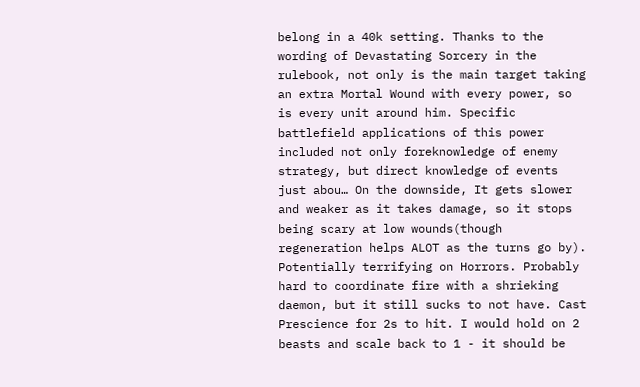belong in a 40k setting. Thanks to the wording of Devastating Sorcery in the rulebook, not only is the main target taking an extra Mortal Wound with every power, so is every unit around him. Specific battlefield applications of this power included not only foreknowledge of enemy strategy, but direct knowledge of events just abou… On the downside, It gets slower and weaker as it takes damage, so it stops being scary at low wounds(though regeneration helps ALOT as the turns go by). Potentially terrifying on Horrors. Probably hard to coordinate fire with a shrieking daemon, but it still sucks to not have. Cast Prescience for 2s to hit. I would hold on 2 beasts and scale back to 1 - it should be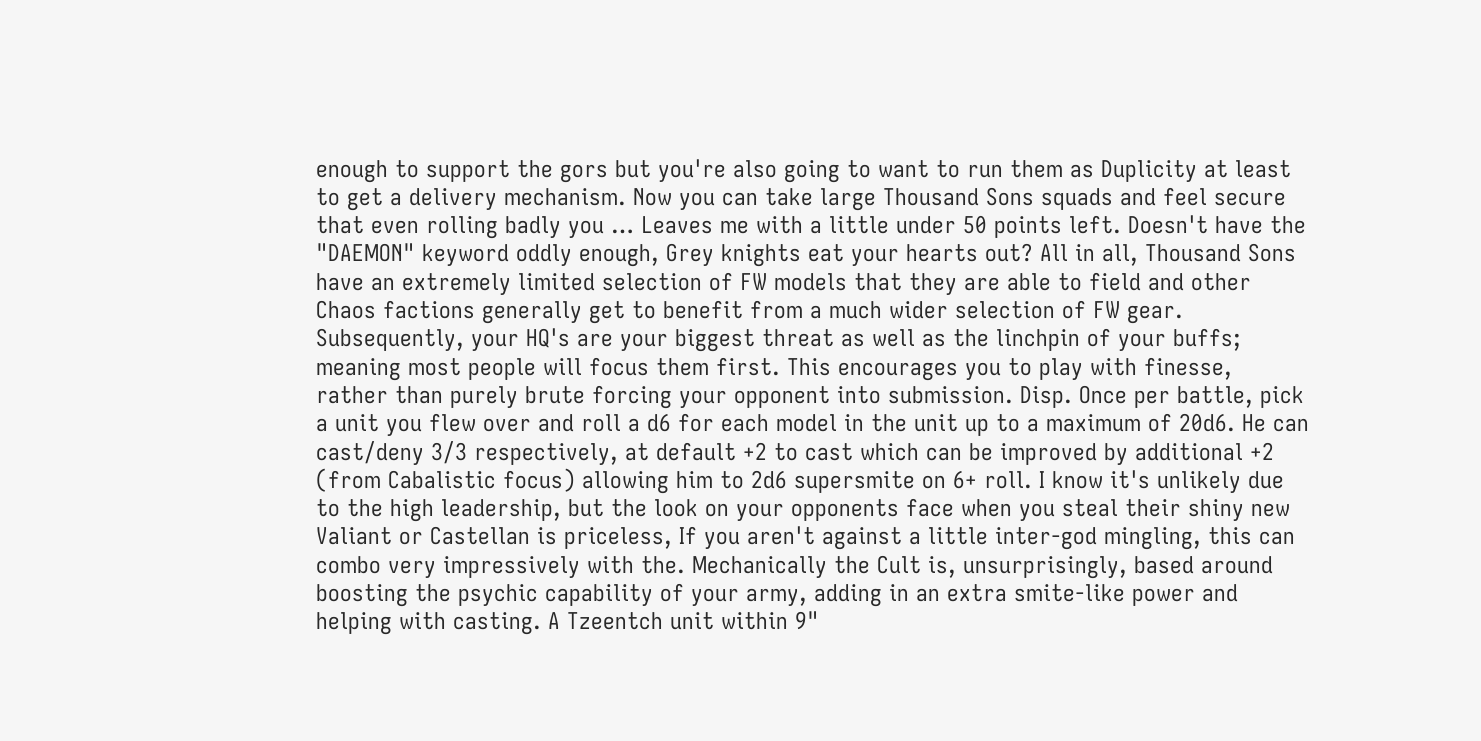enough to support the gors but you're also going to want to run them as Duplicity at least to get a delivery mechanism. Now you can take large Thousand Sons squads and feel secure that even rolling badly you … Leaves me with a little under 50 points left. Doesn't have the "DAEMON" keyword oddly enough, Grey knights eat your hearts out? All in all, Thousand Sons have an extremely limited selection of FW models that they are able to field and other Chaos factions generally get to benefit from a much wider selection of FW gear. Subsequently, your HQ's are your biggest threat as well as the linchpin of your buffs; meaning most people will focus them first. This encourages you to play with finesse, rather than purely brute forcing your opponent into submission. Disp. Once per battle, pick a unit you flew over and roll a d6 for each model in the unit up to a maximum of 20d6. He can cast/deny 3/3 respectively, at default +2 to cast which can be improved by additional +2 (from Cabalistic focus) allowing him to 2d6 supersmite on 6+ roll. I know it's unlikely due to the high leadership, but the look on your opponents face when you steal their shiny new Valiant or Castellan is priceless, If you aren't against a little inter-god mingling, this can combo very impressively with the. Mechanically the Cult is, unsurprisingly, based around boosting the psychic capability of your army, adding in an extra smite-like power and helping with casting. A Tzeentch unit within 9"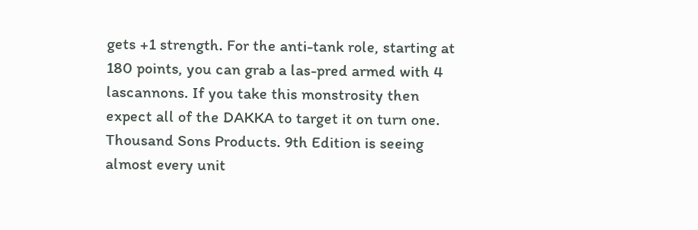gets +1 strength. For the anti-tank role, starting at 180 points, you can grab a las-pred armed with 4 lascannons. If you take this monstrosity then expect all of the DAKKA to target it on turn one. Thousand Sons Products. 9th Edition is seeing almost every unit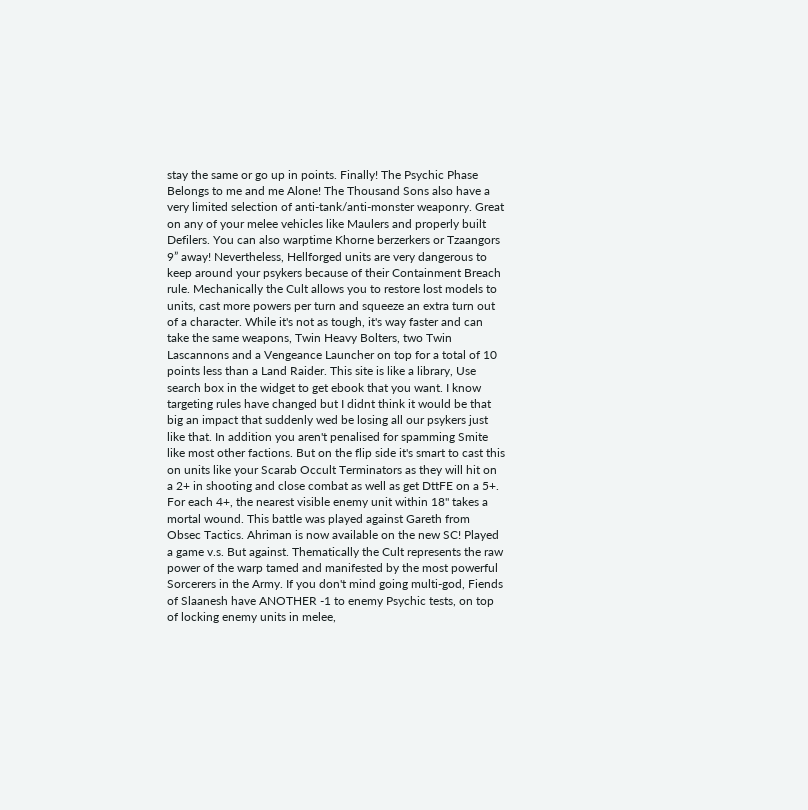stay the same or go up in points. Finally! The Psychic Phase Belongs to me and me Alone! The Thousand Sons also have a very limited selection of anti-tank/anti-monster weaponry. Great on any of your melee vehicles like Maulers and properly built Defilers. You can also warptime Khorne berzerkers or Tzaangors 9” away! Nevertheless, Hellforged units are very dangerous to keep around your psykers because of their Containment Breach rule. Mechanically the Cult allows you to restore lost models to units, cast more powers per turn and squeeze an extra turn out of a character. While it's not as tough, it's way faster and can take the same weapons, Twin Heavy Bolters, two Twin Lascannons and a Vengeance Launcher on top for a total of 10 points less than a Land Raider. This site is like a library, Use search box in the widget to get ebook that you want. I know targeting rules have changed but I didnt think it would be that big an impact that suddenly wed be losing all our psykers just like that. In addition you aren't penalised for spamming Smite like most other factions. But on the flip side it's smart to cast this on units like your Scarab Occult Terminators as they will hit on a 2+ in shooting and close combat as well as get DttFE on a 5+. For each 4+, the nearest visible enemy unit within 18" takes a mortal wound. This battle was played against Gareth from Obsec Tactics. Ahriman is now available on the new SC! Played a game v.s. But against. Thematically the Cult represents the raw power of the warp tamed and manifested by the most powerful Sorcerers in the Army. If you don't mind going multi-god, Fiends of Slaanesh have ANOTHER -1 to enemy Psychic tests, on top of locking enemy units in melee,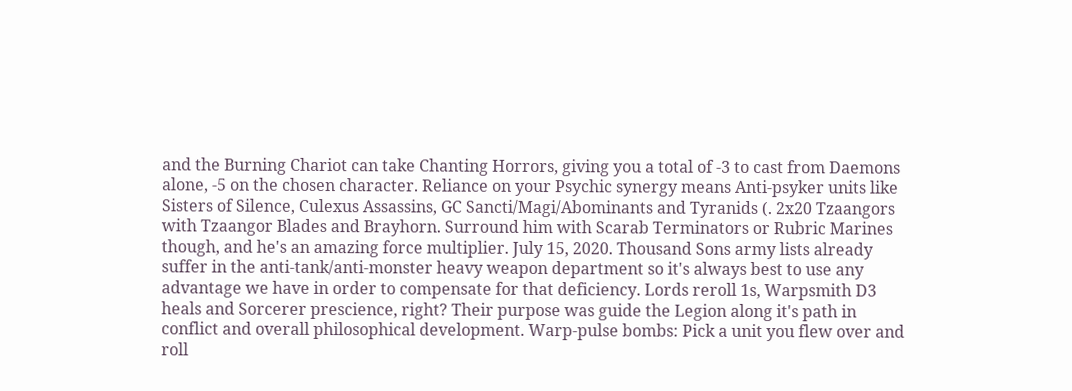and the Burning Chariot can take Chanting Horrors, giving you a total of -3 to cast from Daemons alone, -5 on the chosen character. Reliance on your Psychic synergy means Anti-psyker units like Sisters of Silence, Culexus Assassins, GC Sancti/Magi/Abominants and Tyranids (. 2x20 Tzaangors with Tzaangor Blades and Brayhorn. Surround him with Scarab Terminators or Rubric Marines though, and he's an amazing force multiplier. July 15, 2020. Thousand Sons army lists already suffer in the anti-tank/anti-monster heavy weapon department so it's always best to use any advantage we have in order to compensate for that deficiency. Lords reroll 1s, Warpsmith D3 heals and Sorcerer prescience, right? Their purpose was guide the Legion along it's path in conflict and overall philosophical development. Warp-pulse bombs: Pick a unit you flew over and roll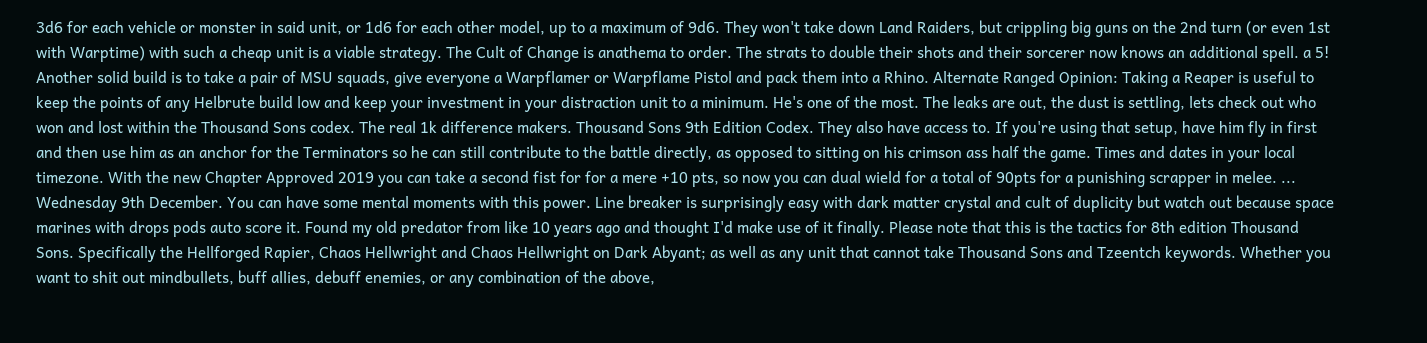3d6 for each vehicle or monster in said unit, or 1d6 for each other model, up to a maximum of 9d6. They won't take down Land Raiders, but crippling big guns on the 2nd turn (or even 1st with Warptime) with such a cheap unit is a viable strategy. The Cult of Change is anathema to order. The strats to double their shots and their sorcerer now knows an additional spell. a 5! Another solid build is to take a pair of MSU squads, give everyone a Warpflamer or Warpflame Pistol and pack them into a Rhino. Alternate Ranged Opinion: Taking a Reaper is useful to keep the points of any Helbrute build low and keep your investment in your distraction unit to a minimum. He's one of the most. The leaks are out, the dust is settling, lets check out who won and lost within the Thousand Sons codex. The real 1k difference makers. Thousand Sons 9th Edition Codex. They also have access to. If you're using that setup, have him fly in first and then use him as an anchor for the Terminators so he can still contribute to the battle directly, as opposed to sitting on his crimson ass half the game. Times and dates in your local timezone. With the new Chapter Approved 2019 you can take a second fist for for a mere +10 pts, so now you can dual wield for a total of 90pts for a punishing scrapper in melee. ... Wednesday 9th December. You can have some mental moments with this power. Line breaker is surprisingly easy with dark matter crystal and cult of duplicity but watch out because space marines with drops pods auto score it. Found my old predator from like 10 years ago and thought I'd make use of it finally. Please note that this is the tactics for 8th edition Thousand Sons. Specifically the Hellforged Rapier, Chaos Hellwright and Chaos Hellwright on Dark Abyant; as well as any unit that cannot take Thousand Sons and Tzeentch keywords. Whether you want to shit out mindbullets, buff allies, debuff enemies, or any combination of the above,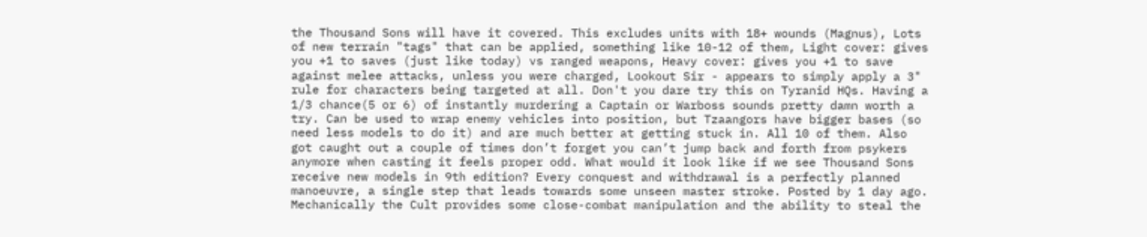the Thousand Sons will have it covered. This excludes units with 18+ wounds (Magnus), Lots of new terrain "tags" that can be applied, something like 10-12 of them, Light cover: gives you +1 to saves (just like today) vs ranged weapons, Heavy cover: gives you +1 to save against melee attacks, unless you were charged, Lookout Sir - appears to simply apply a 3" rule for characters being targeted at all. Don't you dare try this on Tyranid HQs. Having a 1/3 chance(5 or 6) of instantly murdering a Captain or Warboss sounds pretty damn worth a try. Can be used to wrap enemy vehicles into position, but Tzaangors have bigger bases (so need less models to do it) and are much better at getting stuck in. All 10 of them. Also got caught out a couple of times don’t forget you can’t jump back and forth from psykers anymore when casting it feels proper odd. What would it look like if we see Thousand Sons receive new models in 9th edition? Every conquest and withdrawal is a perfectly planned manoeuvre, a single step that leads towards some unseen master stroke. Posted by 1 day ago. Mechanically the Cult provides some close-combat manipulation and the ability to steal the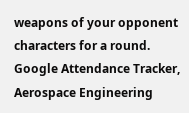weapons of your opponent characters for a round.
Google Attendance Tracker, Aerospace Engineering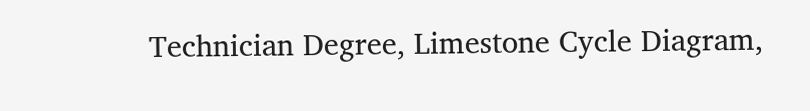Technician Degree, Limestone Cycle Diagram,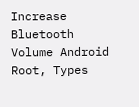Increase Bluetooth Volume Android Root, Types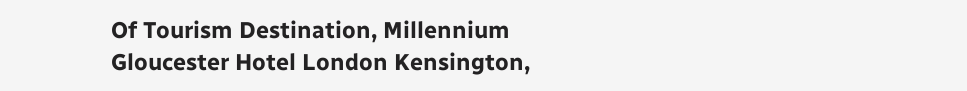Of Tourism Destination, Millennium Gloucester Hotel London Kensington,